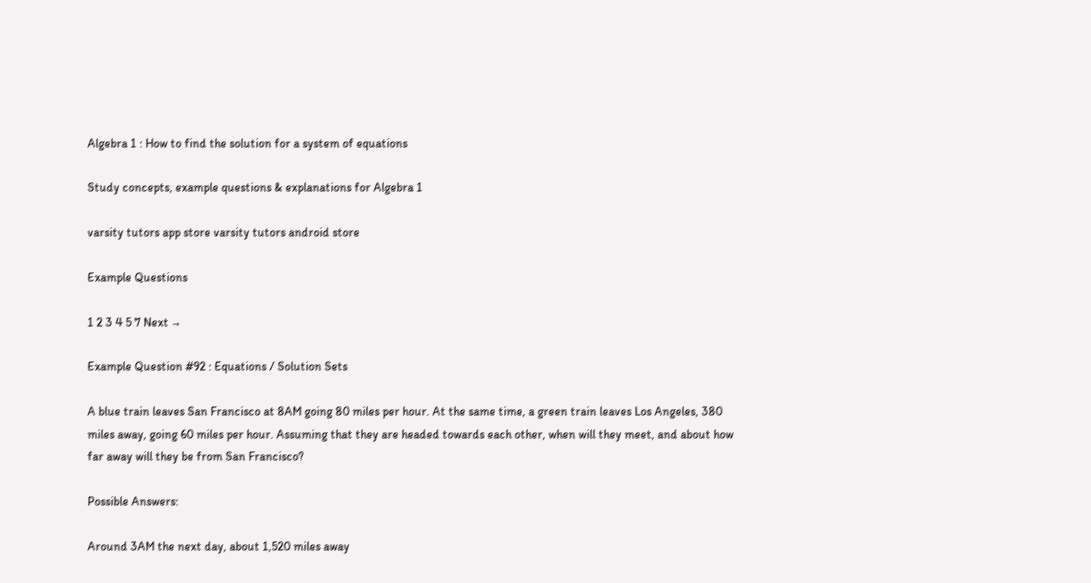Algebra 1 : How to find the solution for a system of equations

Study concepts, example questions & explanations for Algebra 1

varsity tutors app store varsity tutors android store

Example Questions

1 2 3 4 5 7 Next →

Example Question #92 : Equations / Solution Sets

A blue train leaves San Francisco at 8AM going 80 miles per hour. At the same time, a green train leaves Los Angeles, 380 miles away, going 60 miles per hour. Assuming that they are headed towards each other, when will they meet, and about how far away will they be from San Francisco?

Possible Answers:

Around 3AM the next day, about 1,520 miles away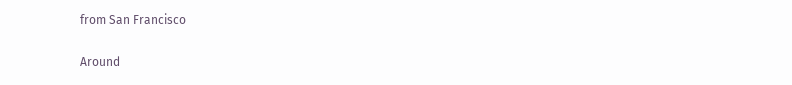from San Francisco

Around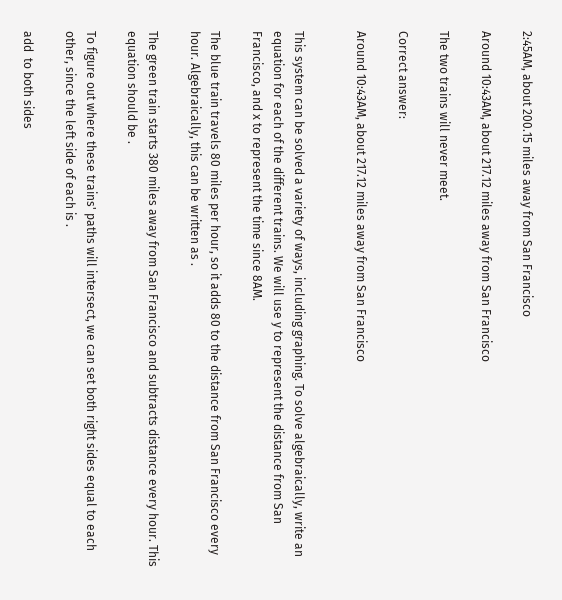2:45AM, about 200.15 miles away from San Francisco

Around 10:43AM, about 217.12 miles away from San Francisco

The two trains will never meet.

Correct answer:

Around 10:43AM, about 217.12 miles away from San Francisco


This system can be solved a variety of ways, including graphing. To solve algebraically, write an equation for each of the different trains. We will use y to represent the distance from San Francisco, and x to represent the time since 8AM.

The blue train travels 80 miles per hour, so it adds 80 to the distance from San Francisco every hour. Algebraically, this can be written as .

The green train starts 380 miles away from San Francisco and subtracts distance every hour. This equation should be .

To figure out where these trains' paths will intersect, we can set both right sides equal to each other, since the left side of each is .

add  to both sides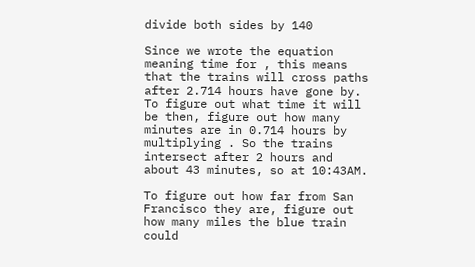divide both sides by 140

Since we wrote the equation meaning time for , this means that the trains will cross paths after 2.714 hours have gone by. To figure out what time it will be then, figure out how many minutes are in 0.714 hours by multiplying . So the trains intersect after 2 hours and about 43 minutes, so at 10:43AM.

To figure out how far from San Francisco they are, figure out how many miles the blue train could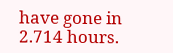have gone in 2.714 hours.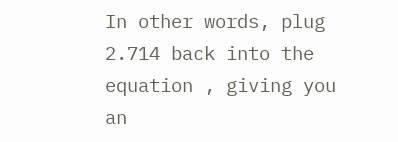In other words, plug 2.714 back into the equation , giving you an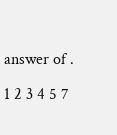answer of .

1 2 3 4 5 7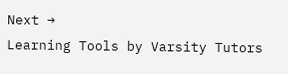Next →
Learning Tools by Varsity Tutors